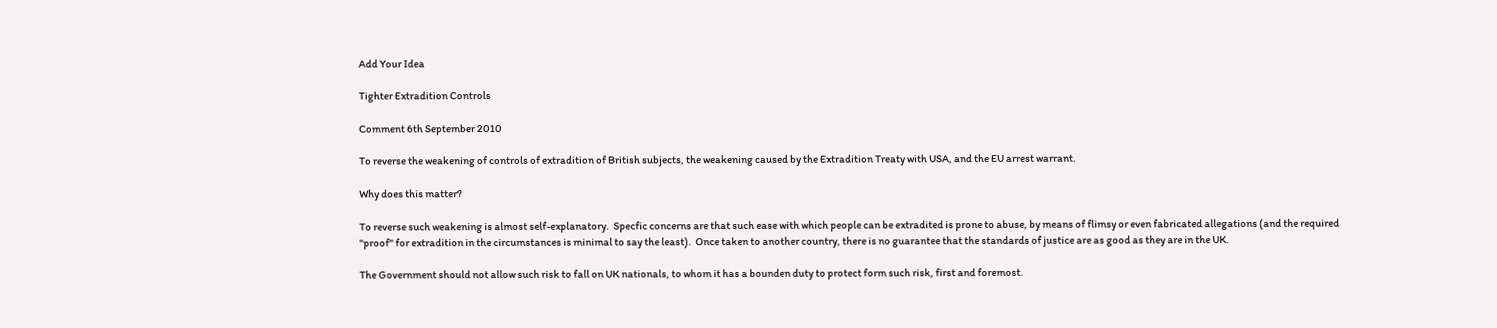Add Your Idea

Tighter Extradition Controls

Comment 6th September 2010

To reverse the weakening of controls of extradition of British subjects, the weakening caused by the Extradition Treaty with USA, and the EU arrest warrant.

Why does this matter?

To reverse such weakening is almost self-explanatory.  Specfic concerns are that such ease with which people can be extradited is prone to abuse, by means of flimsy or even fabricated allegations (and the required "proof" for extradition in the circumstances is minimal to say the least).  Once taken to another country, there is no guarantee that the standards of justice are as good as they are in the UK.

The Government should not allow such risk to fall on UK nationals, to whom it has a bounden duty to protect form such risk, first and foremost.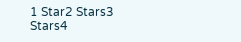1 Star2 Stars3 Stars4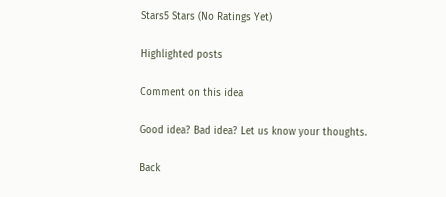Stars5 Stars (No Ratings Yet)

Highlighted posts

Comment on this idea

Good idea? Bad idea? Let us know your thoughts.

Back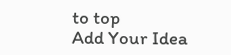to top
Add Your Idea